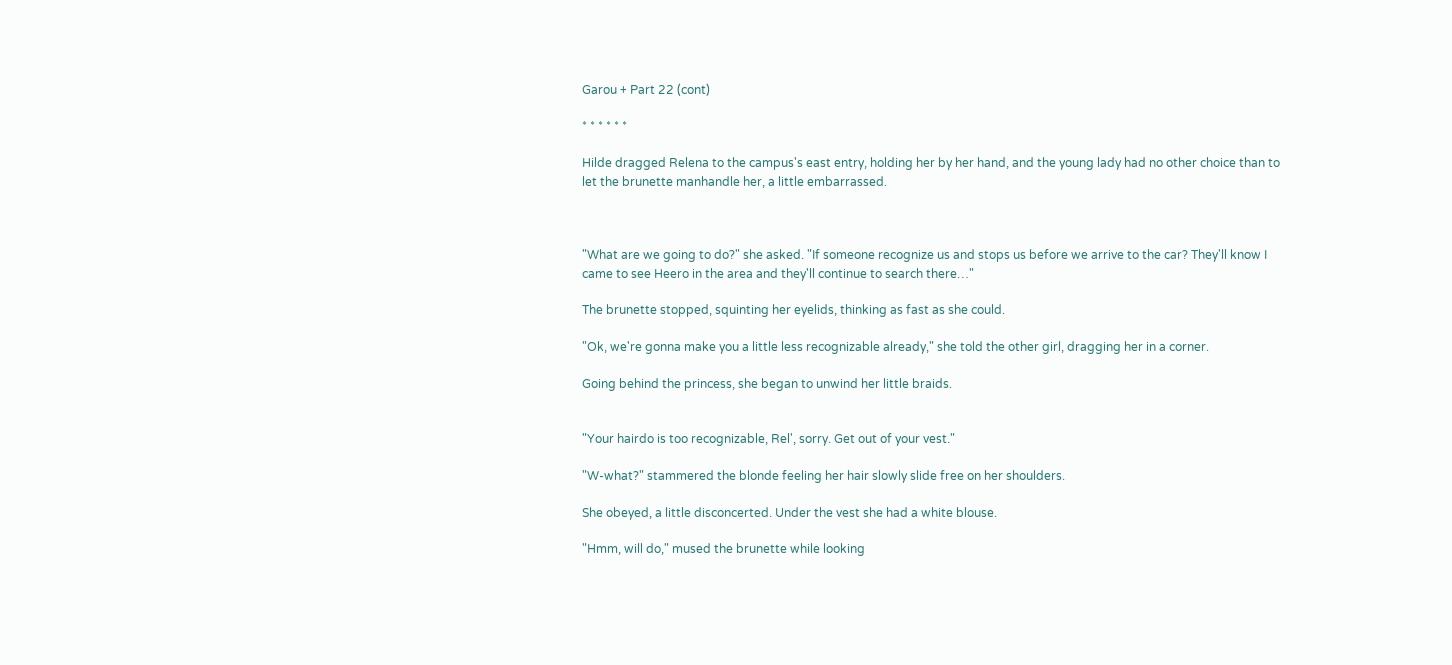Garou + Part 22 (cont)

* * * * * *

Hilde dragged Relena to the campus's east entry, holding her by her hand, and the young lady had no other choice than to let the brunette manhandle her, a little embarrassed.



"What are we going to do?" she asked. "If someone recognize us and stops us before we arrive to the car? They'll know I came to see Heero in the area and they'll continue to search there…"

The brunette stopped, squinting her eyelids, thinking as fast as she could.

"Ok, we're gonna make you a little less recognizable already," she told the other girl, dragging her in a corner.

Going behind the princess, she began to unwind her little braids.


"Your hairdo is too recognizable, Rel', sorry. Get out of your vest."

"W-what?" stammered the blonde feeling her hair slowly slide free on her shoulders.

She obeyed, a little disconcerted. Under the vest she had a white blouse.

"Hmm, will do," mused the brunette while looking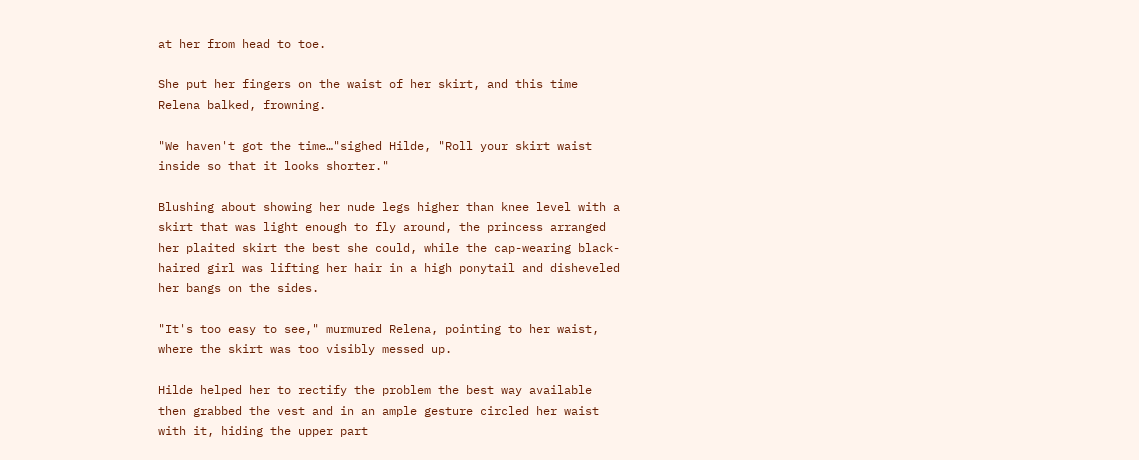at her from head to toe.

She put her fingers on the waist of her skirt, and this time Relena balked, frowning.

"We haven't got the time…"sighed Hilde, "Roll your skirt waist inside so that it looks shorter."

Blushing about showing her nude legs higher than knee level with a skirt that was light enough to fly around, the princess arranged her plaited skirt the best she could, while the cap-wearing black-haired girl was lifting her hair in a high ponytail and disheveled her bangs on the sides.

"It's too easy to see," murmured Relena, pointing to her waist, where the skirt was too visibly messed up.

Hilde helped her to rectify the problem the best way available then grabbed the vest and in an ample gesture circled her waist with it, hiding the upper part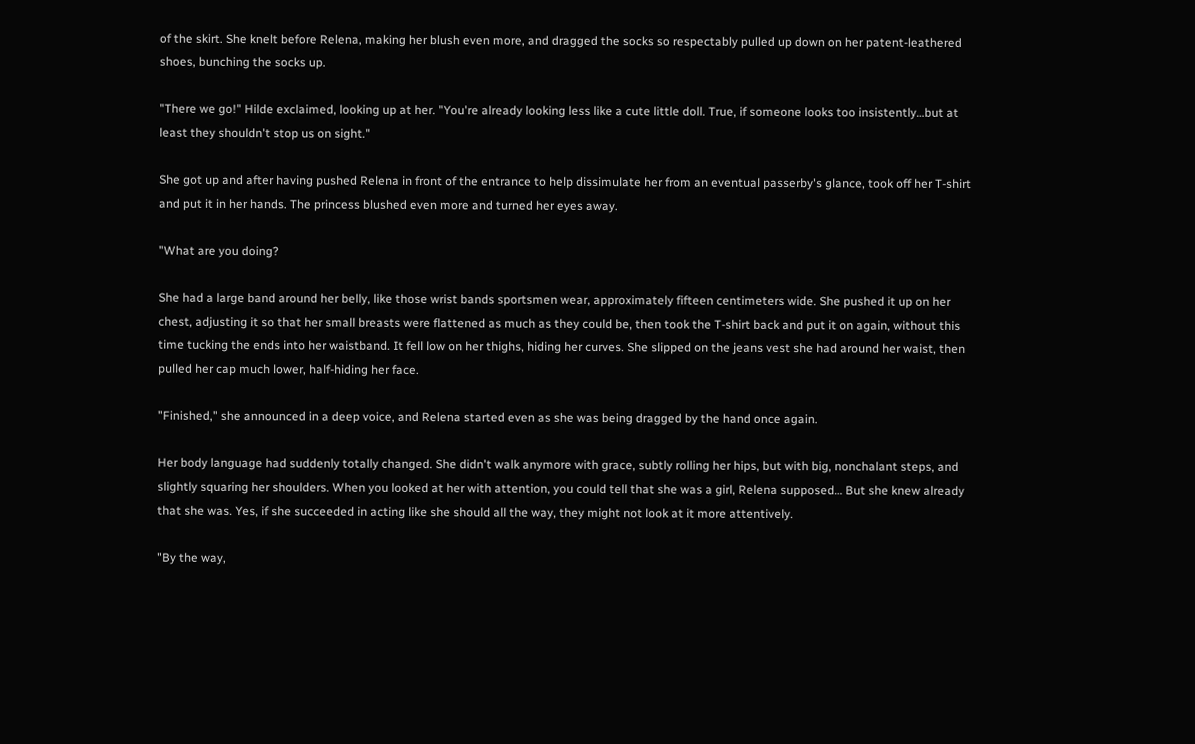of the skirt. She knelt before Relena, making her blush even more, and dragged the socks so respectably pulled up down on her patent-leathered shoes, bunching the socks up.

"There we go!" Hilde exclaimed, looking up at her. "You're already looking less like a cute little doll. True, if someone looks too insistently…but at least they shouldn't stop us on sight."

She got up and after having pushed Relena in front of the entrance to help dissimulate her from an eventual passerby's glance, took off her T-shirt and put it in her hands. The princess blushed even more and turned her eyes away.

"What are you doing?

She had a large band around her belly, like those wrist bands sportsmen wear, approximately fifteen centimeters wide. She pushed it up on her chest, adjusting it so that her small breasts were flattened as much as they could be, then took the T-shirt back and put it on again, without this time tucking the ends into her waistband. It fell low on her thighs, hiding her curves. She slipped on the jeans vest she had around her waist, then pulled her cap much lower, half-hiding her face.

"Finished," she announced in a deep voice, and Relena started even as she was being dragged by the hand once again.

Her body language had suddenly totally changed. She didn't walk anymore with grace, subtly rolling her hips, but with big, nonchalant steps, and slightly squaring her shoulders. When you looked at her with attention, you could tell that she was a girl, Relena supposed… But she knew already that she was. Yes, if she succeeded in acting like she should all the way, they might not look at it more attentively.

"By the way,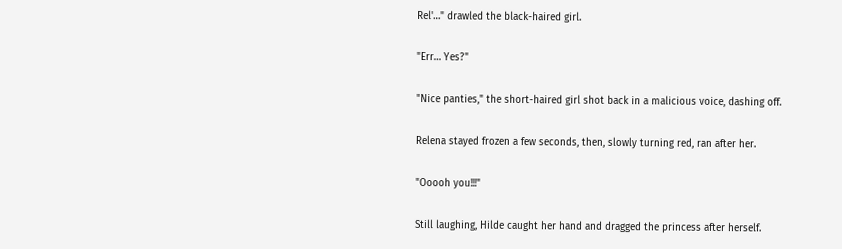Rel'…" drawled the black-haired girl.

"Err… Yes?"

"Nice panties," the short-haired girl shot back in a malicious voice, dashing off.

Relena stayed frozen a few seconds, then, slowly turning red, ran after her.

"Ooooh you!!!"

Still laughing, Hilde caught her hand and dragged the princess after herself.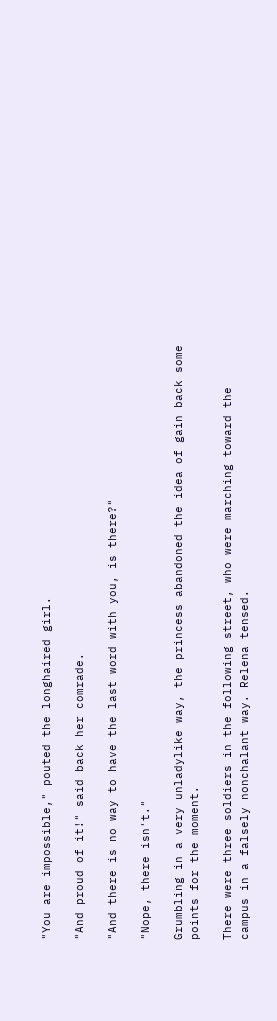"You are impossible," pouted the longhaired girl.

"And proud of it!" said back her comrade.

"And there is no way to have the last word with you, is there?"

"Nope, there isn't."

Grumbling in a very unladylike way, the princess abandoned the idea of gain back some points for the moment.

There were three soldiers in the following street, who were marching toward the campus in a falsely nonchalant way. Relena tensed.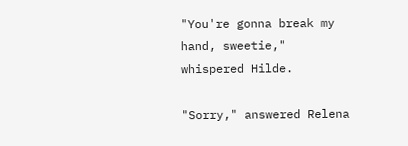"You're gonna break my hand, sweetie," whispered Hilde.

"Sorry," answered Relena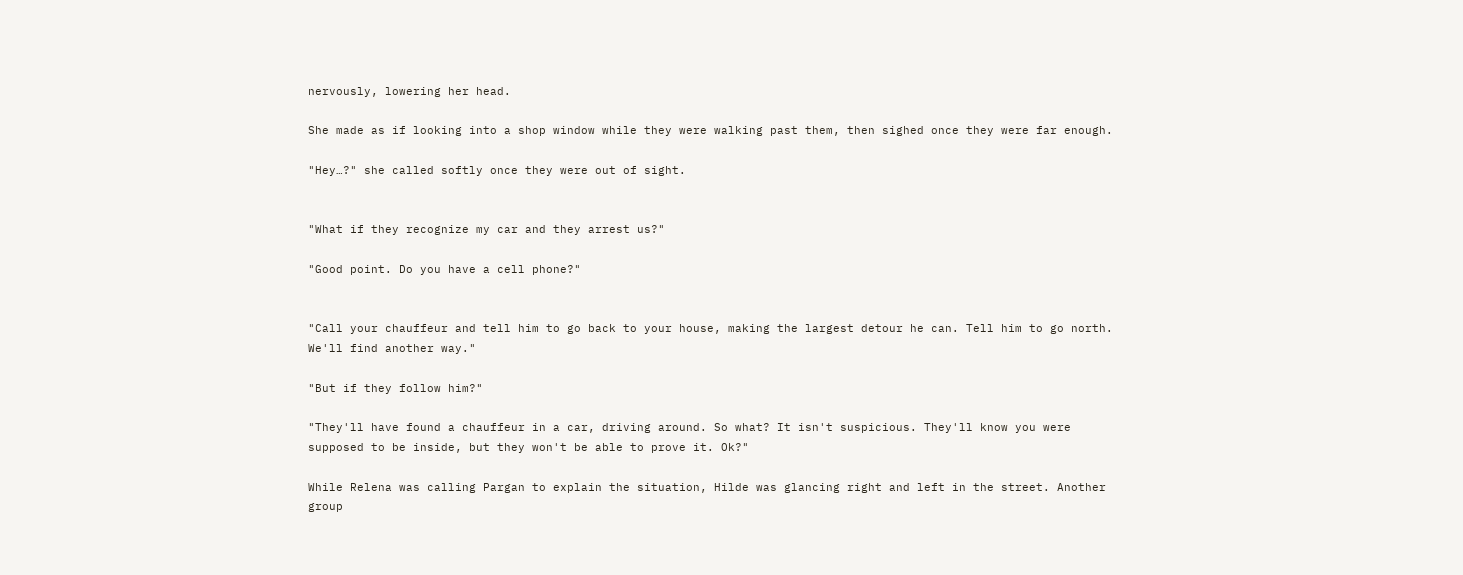nervously, lowering her head.

She made as if looking into a shop window while they were walking past them, then sighed once they were far enough.

"Hey…?" she called softly once they were out of sight.


"What if they recognize my car and they arrest us?"

"Good point. Do you have a cell phone?"


"Call your chauffeur and tell him to go back to your house, making the largest detour he can. Tell him to go north. We'll find another way."

"But if they follow him?"

"They'll have found a chauffeur in a car, driving around. So what? It isn't suspicious. They'll know you were supposed to be inside, but they won't be able to prove it. Ok?"

While Relena was calling Pargan to explain the situation, Hilde was glancing right and left in the street. Another group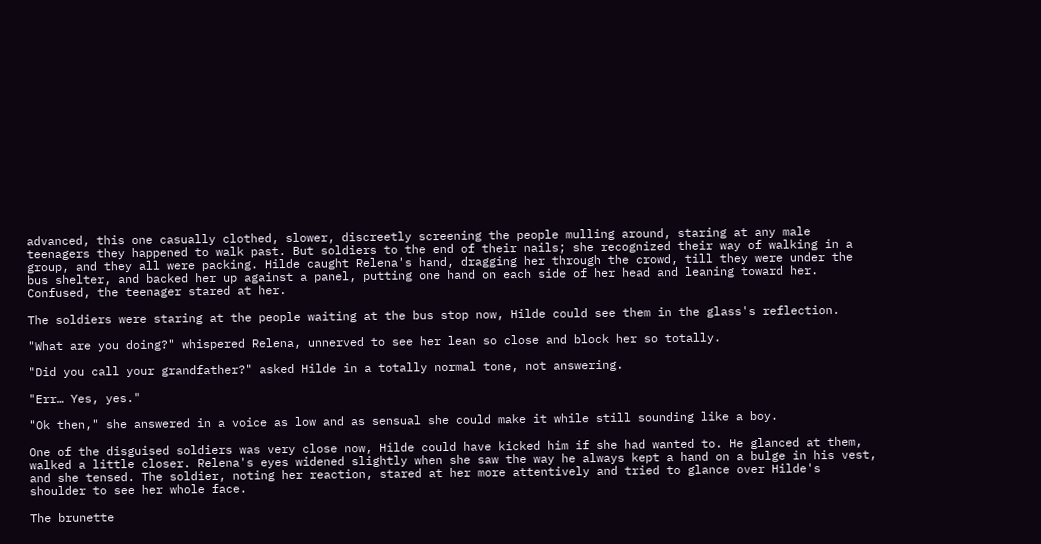advanced, this one casually clothed, slower, discreetly screening the people mulling around, staring at any male teenagers they happened to walk past. But soldiers to the end of their nails; she recognized their way of walking in a group, and they all were packing. Hilde caught Relena's hand, dragging her through the crowd, till they were under the bus shelter, and backed her up against a panel, putting one hand on each side of her head and leaning toward her. Confused, the teenager stared at her.

The soldiers were staring at the people waiting at the bus stop now, Hilde could see them in the glass's reflection.

"What are you doing?" whispered Relena, unnerved to see her lean so close and block her so totally.

"Did you call your grandfather?" asked Hilde in a totally normal tone, not answering.

"Err… Yes, yes."

"Ok then," she answered in a voice as low and as sensual she could make it while still sounding like a boy.

One of the disguised soldiers was very close now, Hilde could have kicked him if she had wanted to. He glanced at them, walked a little closer. Relena's eyes widened slightly when she saw the way he always kept a hand on a bulge in his vest, and she tensed. The soldier, noting her reaction, stared at her more attentively and tried to glance over Hilde's shoulder to see her whole face.

The brunette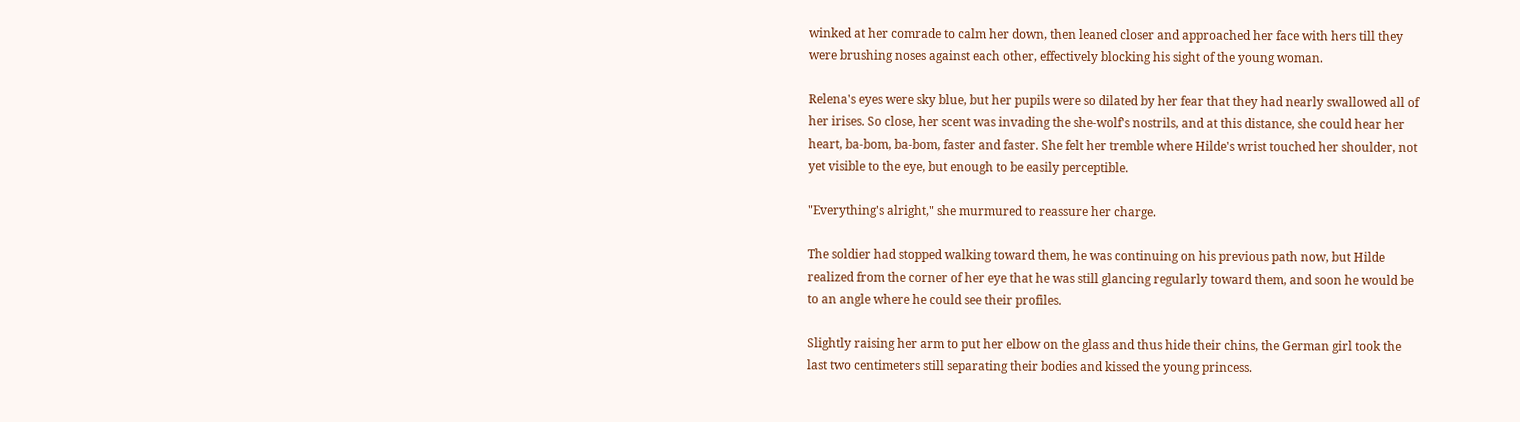winked at her comrade to calm her down, then leaned closer and approached her face with hers till they were brushing noses against each other, effectively blocking his sight of the young woman.

Relena's eyes were sky blue, but her pupils were so dilated by her fear that they had nearly swallowed all of her irises. So close, her scent was invading the she-wolf's nostrils, and at this distance, she could hear her heart, ba-bom, ba-bom, faster and faster. She felt her tremble where Hilde's wrist touched her shoulder, not yet visible to the eye, but enough to be easily perceptible.

"Everything's alright," she murmured to reassure her charge.

The soldier had stopped walking toward them, he was continuing on his previous path now, but Hilde realized from the corner of her eye that he was still glancing regularly toward them, and soon he would be to an angle where he could see their profiles.

Slightly raising her arm to put her elbow on the glass and thus hide their chins, the German girl took the last two centimeters still separating their bodies and kissed the young princess.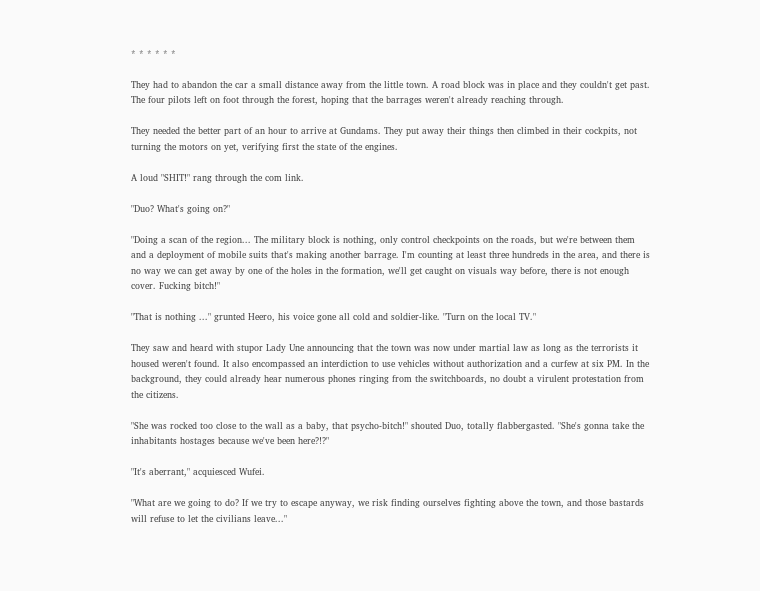* * * * * *

They had to abandon the car a small distance away from the little town. A road block was in place and they couldn't get past. The four pilots left on foot through the forest, hoping that the barrages weren't already reaching through.

They needed the better part of an hour to arrive at Gundams. They put away their things then climbed in their cockpits, not turning the motors on yet, verifying first the state of the engines.

A loud "SHIT!" rang through the com link.

"Duo? What's going on?"

"Doing a scan of the region... The military block is nothing, only control checkpoints on the roads, but we're between them and a deployment of mobile suits that's making another barrage. I'm counting at least three hundreds in the area, and there is no way we can get away by one of the holes in the formation, we'll get caught on visuals way before, there is not enough cover. Fucking bitch!"

"That is nothing ..." grunted Heero, his voice gone all cold and soldier-like. "Turn on the local TV."

They saw and heard with stupor Lady Une announcing that the town was now under martial law as long as the terrorists it housed weren't found. It also encompassed an interdiction to use vehicles without authorization and a curfew at six PM. In the background, they could already hear numerous phones ringing from the switchboards, no doubt a virulent protestation from the citizens.

"She was rocked too close to the wall as a baby, that psycho-bitch!" shouted Duo, totally flabbergasted. "She's gonna take the inhabitants hostages because we've been here?!?"

"It's aberrant," acquiesced Wufei.

"What are we going to do? If we try to escape anyway, we risk finding ourselves fighting above the town, and those bastards will refuse to let the civilians leave..."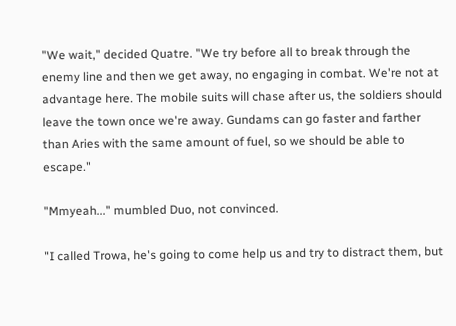"We wait," decided Quatre. "We try before all to break through the enemy line and then we get away, no engaging in combat. We're not at advantage here. The mobile suits will chase after us, the soldiers should leave the town once we're away. Gundams can go faster and farther than Aries with the same amount of fuel, so we should be able to escape."

"Mmyeah..." mumbled Duo, not convinced.

"I called Trowa, he's going to come help us and try to distract them, but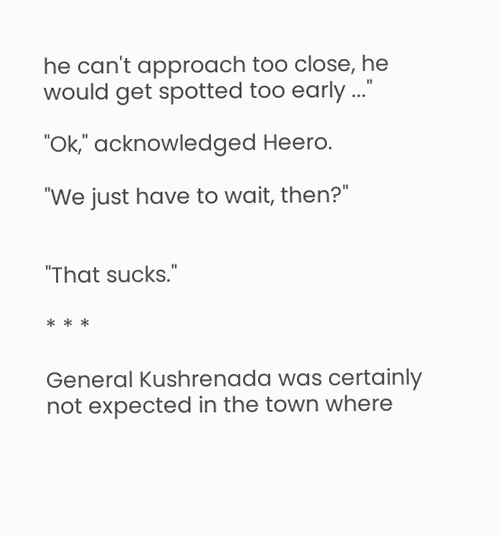he can't approach too close, he would get spotted too early ..."

"Ok," acknowledged Heero.

"We just have to wait, then?"


"That sucks."

* * *

General Kushrenada was certainly not expected in the town where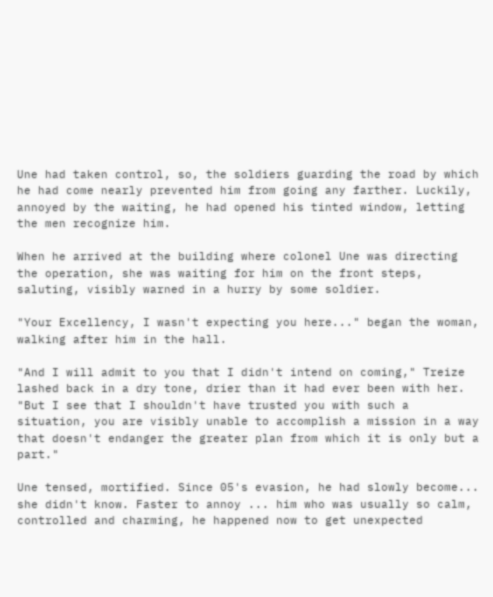Une had taken control, so, the soldiers guarding the road by which he had come nearly prevented him from going any farther. Luckily, annoyed by the waiting, he had opened his tinted window, letting the men recognize him.

When he arrived at the building where colonel Une was directing the operation, she was waiting for him on the front steps, saluting, visibly warned in a hurry by some soldier.

"Your Excellency, I wasn't expecting you here..." began the woman, walking after him in the hall.

"And I will admit to you that I didn't intend on coming," Treize lashed back in a dry tone, drier than it had ever been with her. "But I see that I shouldn't have trusted you with such a situation, you are visibly unable to accomplish a mission in a way that doesn't endanger the greater plan from which it is only but a part."

Une tensed, mortified. Since 05's evasion, he had slowly become... she didn't know. Faster to annoy ... him who was usually so calm, controlled and charming, he happened now to get unexpected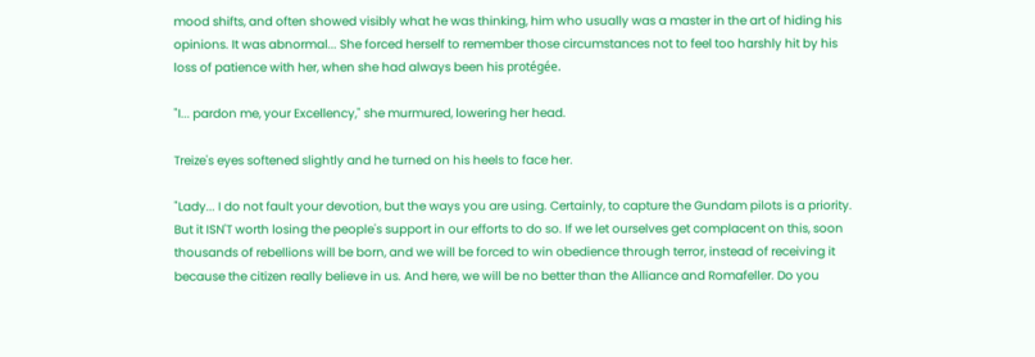mood shifts, and often showed visibly what he was thinking, him who usually was a master in the art of hiding his opinions. It was abnormal... She forced herself to remember those circumstances not to feel too harshly hit by his loss of patience with her, when she had always been his protégée.

"I... pardon me, your Excellency," she murmured, lowering her head.

Treize's eyes softened slightly and he turned on his heels to face her.

"Lady... I do not fault your devotion, but the ways you are using. Certainly, to capture the Gundam pilots is a priority. But it ISN'T worth losing the people's support in our efforts to do so. If we let ourselves get complacent on this, soon thousands of rebellions will be born, and we will be forced to win obedience through terror, instead of receiving it because the citizen really believe in us. And here, we will be no better than the Alliance and Romafeller. Do you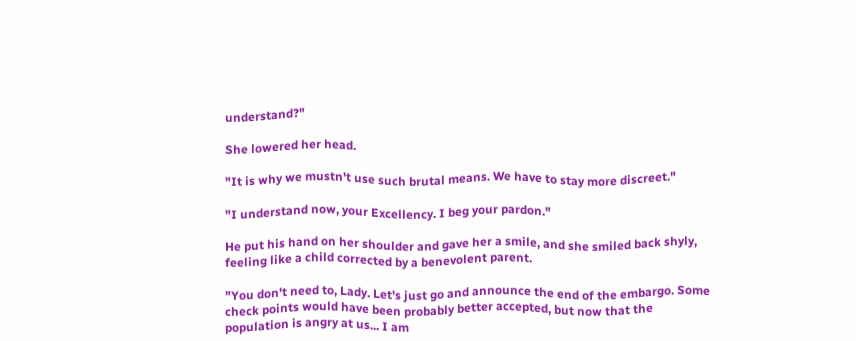understand?"

She lowered her head.

"It is why we mustn't use such brutal means. We have to stay more discreet."

"I understand now, your Excellency. I beg your pardon."

He put his hand on her shoulder and gave her a smile, and she smiled back shyly, feeling like a child corrected by a benevolent parent.

"You don't need to, Lady. Let's just go and announce the end of the embargo. Some check points would have been probably better accepted, but now that the population is angry at us... I am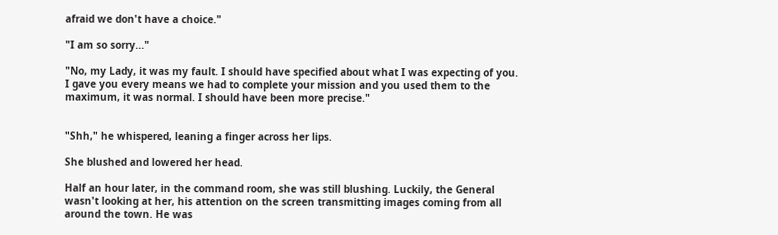afraid we don't have a choice."

"I am so sorry..."

"No, my Lady, it was my fault. I should have specified about what I was expecting of you. I gave you every means we had to complete your mission and you used them to the maximum, it was normal. I should have been more precise."


"Shh," he whispered, leaning a finger across her lips.

She blushed and lowered her head.

Half an hour later, in the command room, she was still blushing. Luckily, the General wasn't looking at her, his attention on the screen transmitting images coming from all around the town. He was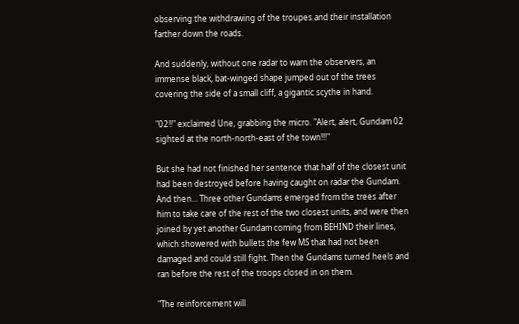observing the withdrawing of the troupes and their installation farther down the roads.

And suddenly, without one radar to warn the observers, an immense black, bat-winged shape jumped out of the trees covering the side of a small cliff, a gigantic scythe in hand.

"02!!" exclaimed Une, grabbing the micro. "Alert, alert, Gundam 02 sighted at the north-north-east of the town!!!"

But she had not finished her sentence that half of the closest unit had been destroyed before having caught on radar the Gundam. And then… Three other Gundams emerged from the trees after him to take care of the rest of the two closest units, and were then joined by yet another Gundam coming from BEHIND their lines, which showered with bullets the few MS that had not been damaged and could still fight. Then the Gundams turned heels and ran before the rest of the troops closed in on them.

"The reinforcement will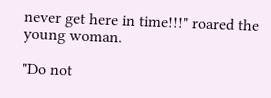never get here in time!!!" roared the young woman.

"Do not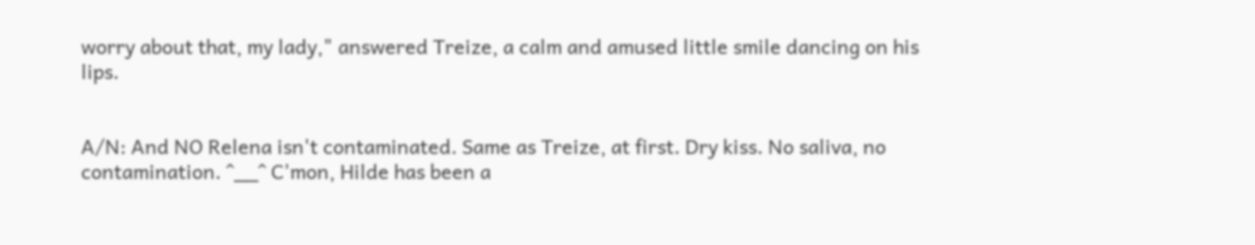worry about that, my lady," answered Treize, a calm and amused little smile dancing on his lips.


A/N: And NO Relena isn't contaminated. Same as Treize, at first. Dry kiss. No saliva, no contamination. ^__^ C'mon, Hilde has been a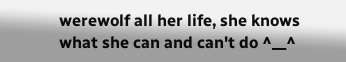werewolf all her life, she knows what she can and can't do ^__^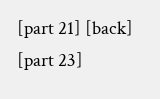[part 21] [back] [part 23]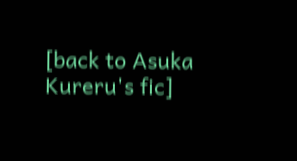[back to Asuka Kureru's fic]